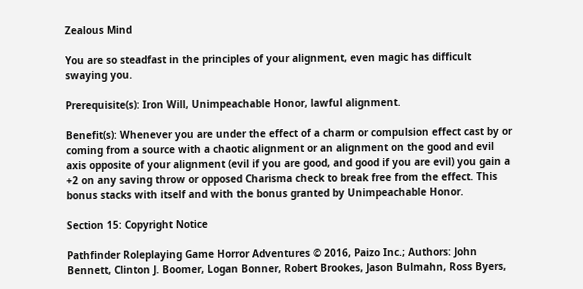Zealous Mind

You are so steadfast in the principles of your alignment, even magic has difficult swaying you.

Prerequisite(s): Iron Will, Unimpeachable Honor, lawful alignment.

Benefit(s): Whenever you are under the effect of a charm or compulsion effect cast by or coming from a source with a chaotic alignment or an alignment on the good and evil axis opposite of your alignment (evil if you are good, and good if you are evil) you gain a +2 on any saving throw or opposed Charisma check to break free from the effect. This bonus stacks with itself and with the bonus granted by Unimpeachable Honor.

Section 15: Copyright Notice

Pathfinder Roleplaying Game Horror Adventures © 2016, Paizo Inc.; Authors: John Bennett, Clinton J. Boomer, Logan Bonner, Robert Brookes, Jason Bulmahn, Ross Byers,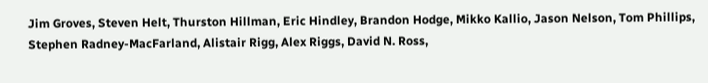Jim Groves, Steven Helt, Thurston Hillman, Eric Hindley, Brandon Hodge, Mikko Kallio, Jason Nelson, Tom Phillips, Stephen Radney-MacFarland, Alistair Rigg, Alex Riggs, David N. Ross,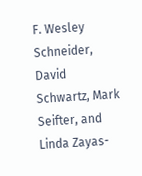F. Wesley Schneider, David Schwartz, Mark Seifter, and Linda Zayas-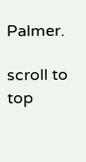Palmer.

scroll to top